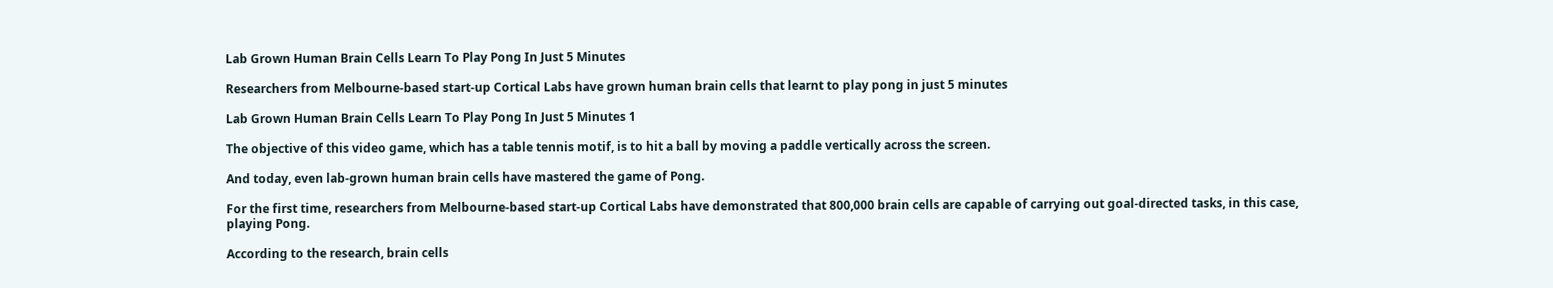Lab Grown Human Brain Cells Learn To Play Pong In Just 5 Minutes

Researchers from Melbourne-based start-up Cortical Labs have grown human brain cells that learnt to play pong in just 5 minutes

Lab Grown Human Brain Cells Learn To Play Pong In Just 5 Minutes 1

The objective of this video game, which has a table tennis motif, is to hit a ball by moving a paddle vertically across the screen.

And today, even lab-grown human brain cells have mastered the game of Pong.

For the first time, researchers from Melbourne-based start-up Cortical Labs have demonstrated that 800,000 brain cells are capable of carrying out goal-directed tasks, in this case, playing Pong.

According to the research, brain cells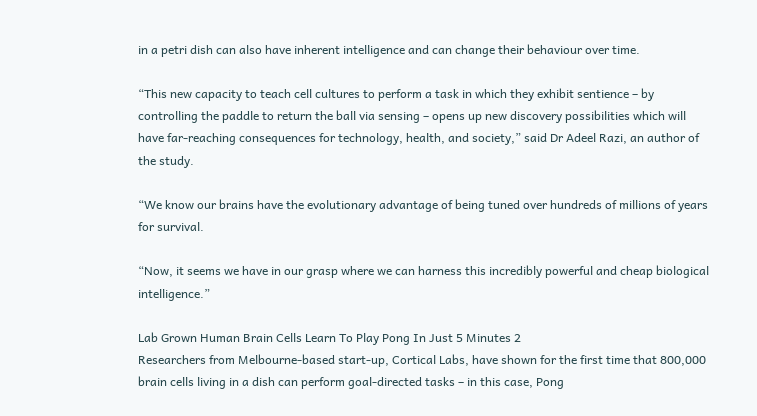in a petri dish can also have inherent intelligence and can change their behaviour over time.

“This new capacity to teach cell cultures to perform a task in which they exhibit sentience – by controlling the paddle to return the ball via sensing – opens up new discovery possibilities which will have far-reaching consequences for technology, health, and society,” said Dr Adeel Razi, an author of the study.

“We know our brains have the evolutionary advantage of being tuned over hundreds of millions of years for survival.

“Now, it seems we have in our grasp where we can harness this incredibly powerful and cheap biological intelligence.”

Lab Grown Human Brain Cells Learn To Play Pong In Just 5 Minutes 2
Researchers from Melbourne-based start-up, Cortical Labs, have shown for the first time that 800,000 brain cells living in a dish can perform goal-directed tasks – in this case, Pong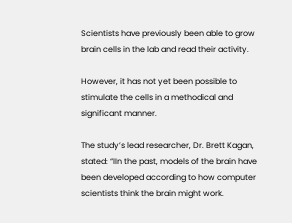Scientists have previously been able to grow brain cells in the lab and read their activity.

However, it has not yet been possible to stimulate the cells in a methodical and significant manner.

The study’s lead researcher, Dr. Brett Kagan, stated: “IIn the past, models of the brain have been developed according to how computer scientists think the brain might work.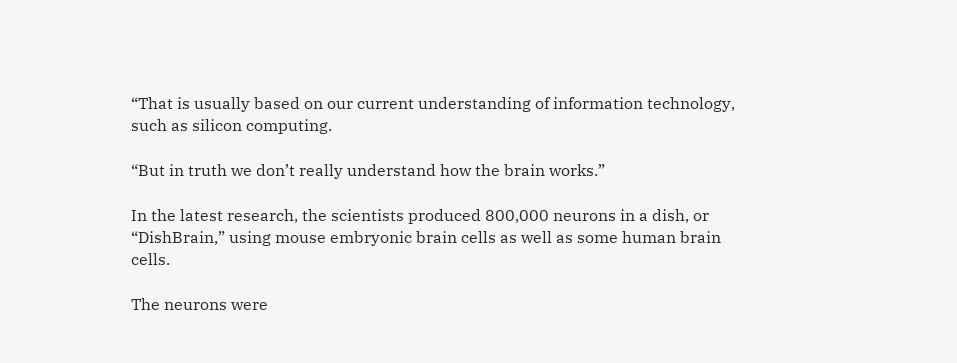“That is usually based on our current understanding of information technology, such as silicon computing.

“But in truth we don’t really understand how the brain works.”

In the latest research, the scientists produced 800,000 neurons in a dish, or “DishBrain,” using mouse embryonic brain cells as well as some human brain cells.

The neurons were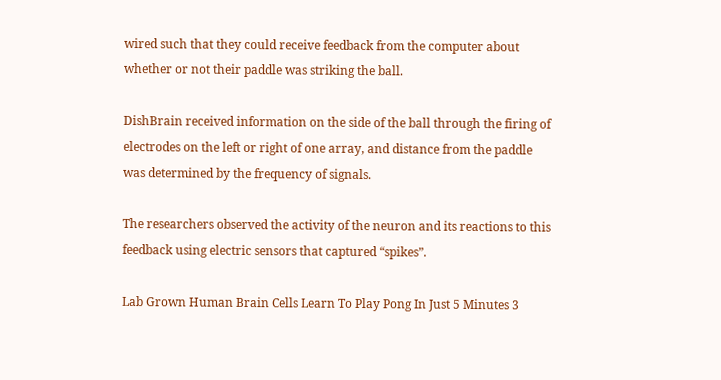wired such that they could receive feedback from the computer about whether or not their paddle was striking the ball.

DishBrain received information on the side of the ball through the firing of electrodes on the left or right of one array, and distance from the paddle was determined by the frequency of signals.

The researchers observed the activity of the neuron and its reactions to this feedback using electric sensors that captured “spikes”.

Lab Grown Human Brain Cells Learn To Play Pong In Just 5 Minutes 3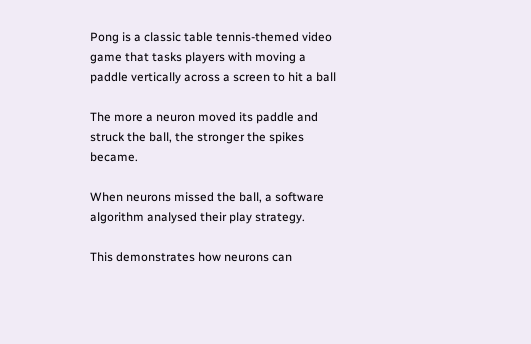Pong is a classic table tennis-themed video game that tasks players with moving a paddle vertically across a screen to hit a ball

The more a neuron moved its paddle and struck the ball, the stronger the spikes became.

When neurons missed the ball, a software algorithm analysed their play strategy.

This demonstrates how neurons can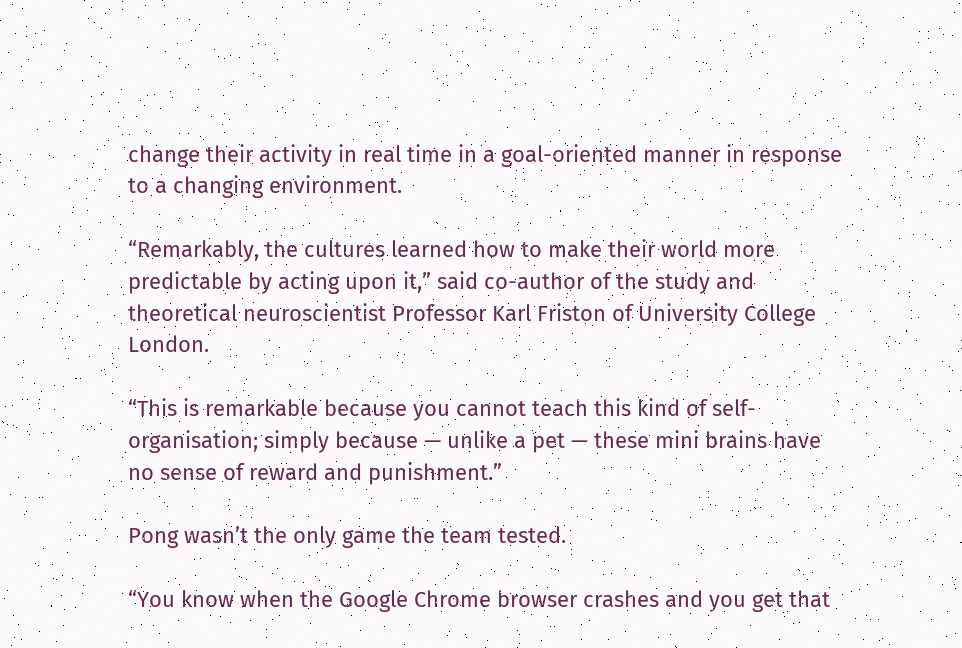change their activity in real time in a goal-oriented manner in response to a changing environment.

“Remarkably, the cultures learned how to make their world more predictable by acting upon it,” said co-author of the study and theoretical neuroscientist Professor Karl Friston of University College London.

“This is remarkable because you cannot teach this kind of self-organisation; simply because — unlike a pet — these mini brains have no sense of reward and punishment.”

Pong wasn’t the only game the team tested.

“You know when the Google Chrome browser crashes and you get that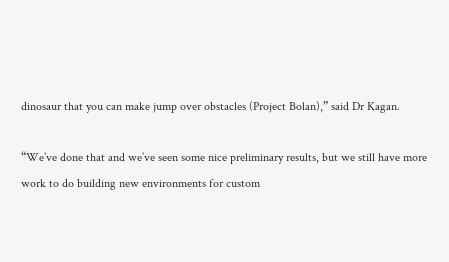dinosaur that you can make jump over obstacles (Project Bolan),” said Dr Kagan.

“We’ve done that and we’ve seen some nice preliminary results, but we still have more work to do building new environments for custom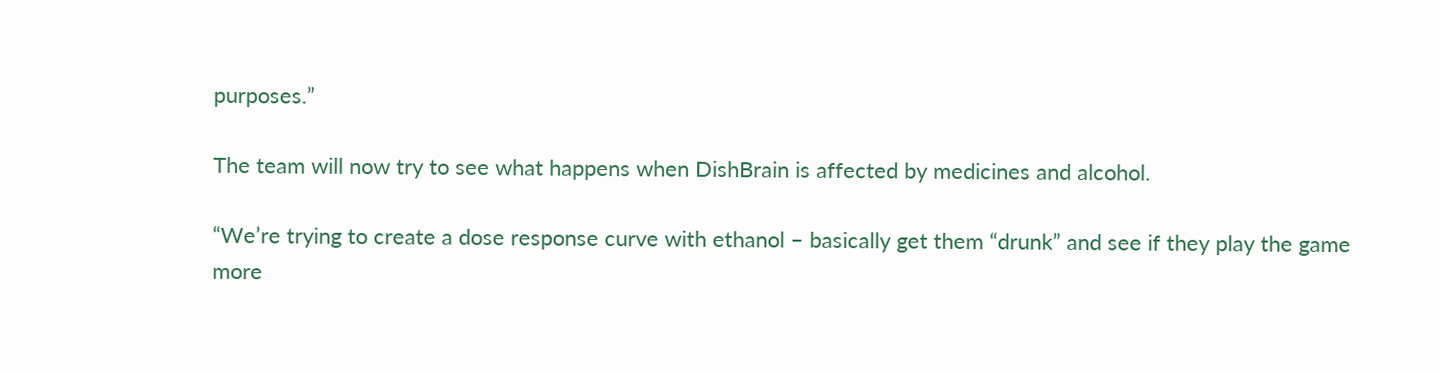purposes.”

The team will now try to see what happens when DishBrain is affected by medicines and alcohol.

“We’re trying to create a dose response curve with ethanol – basically get them “drunk” and see if they play the game more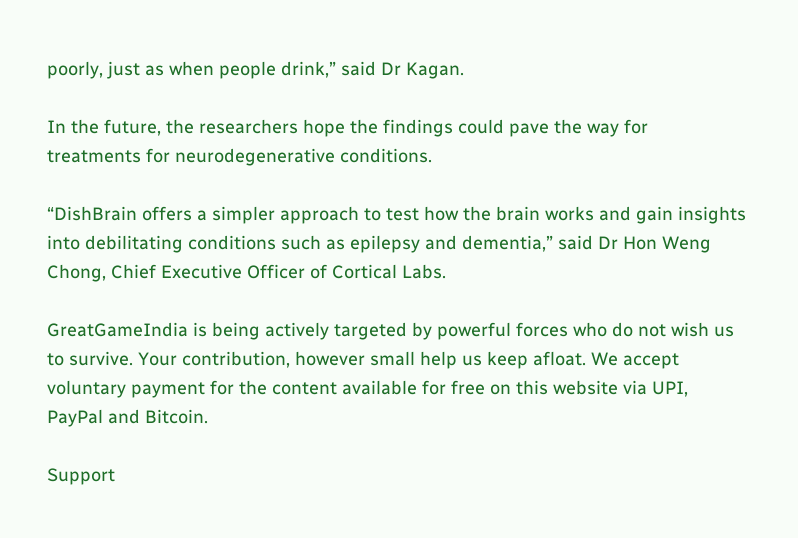poorly, just as when people drink,” said Dr Kagan.

In the future, the researchers hope the findings could pave the way for treatments for neurodegenerative conditions.

“DishBrain offers a simpler approach to test how the brain works and gain insights into debilitating conditions such as epilepsy and dementia,” said Dr Hon Weng Chong, Chief Executive Officer of Cortical Labs.

GreatGameIndia is being actively targeted by powerful forces who do not wish us to survive. Your contribution, however small help us keep afloat. We accept voluntary payment for the content available for free on this website via UPI, PayPal and Bitcoin.

Support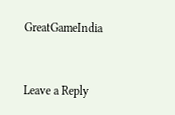GreatGameIndia


Leave a Reply